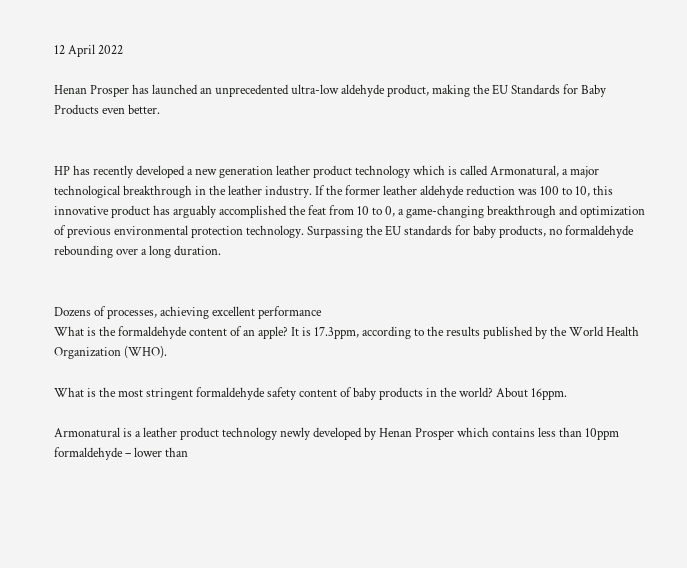12 April 2022

Henan Prosper has launched an unprecedented ultra-low aldehyde product, making the EU Standards for Baby Products even better.


HP has recently developed a new generation leather product technology which is called Armonatural, a major technological breakthrough in the leather industry. If the former leather aldehyde reduction was 100 to 10, this innovative product has arguably accomplished the feat from 10 to 0, a game-changing breakthrough and optimization of previous environmental protection technology. Surpassing the EU standards for baby products, no formaldehyde rebounding over a long duration.


Dozens of processes, achieving excellent performance
What is the formaldehyde content of an apple? It is 17.3ppm, according to the results published by the World Health Organization (WHO).

What is the most stringent formaldehyde safety content of baby products in the world? About 16ppm.

Armonatural is a leather product technology newly developed by Henan Prosper which contains less than 10ppm formaldehyde – lower than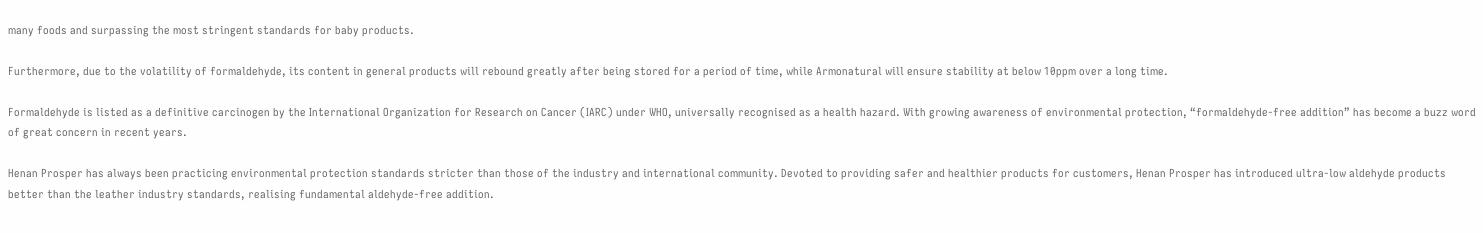many foods and surpassing the most stringent standards for baby products.

Furthermore, due to the volatility of formaldehyde, its content in general products will rebound greatly after being stored for a period of time, while Armonatural will ensure stability at below 10ppm over a long time.

Formaldehyde is listed as a definitive carcinogen by the International Organization for Research on Cancer (IARC) under WHO, universally recognised as a health hazard. With growing awareness of environmental protection, “formaldehyde-free addition” has become a buzz word of great concern in recent years.

Henan Prosper has always been practicing environmental protection standards stricter than those of the industry and international community. Devoted to providing safer and healthier products for customers, Henan Prosper has introduced ultra-low aldehyde products better than the leather industry standards, realising fundamental aldehyde-free addition.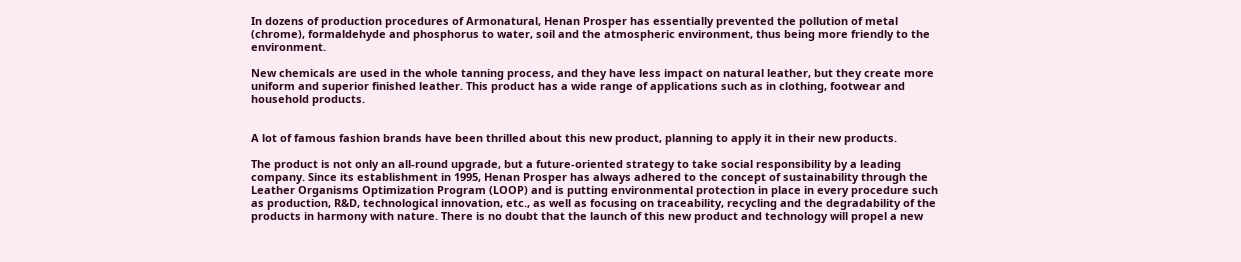In dozens of production procedures of Armonatural, Henan Prosper has essentially prevented the pollution of metal (chrome), formaldehyde and phosphorus to water, soil and the atmospheric environment, thus being more friendly to the environment.

New chemicals are used in the whole tanning process, and they have less impact on natural leather, but they create more uniform and superior finished leather. This product has a wide range of applications such as in clothing, footwear and household products.


A lot of famous fashion brands have been thrilled about this new product, planning to apply it in their new products.

The product is not only an all-round upgrade, but a future-oriented strategy to take social responsibility by a leading company. Since its establishment in 1995, Henan Prosper has always adhered to the concept of sustainability through the Leather Organisms Optimization Program (LOOP) and is putting environmental protection in place in every procedure such as production, R&D, technological innovation, etc., as well as focusing on traceability, recycling and the degradability of the products in harmony with nature. There is no doubt that the launch of this new product and technology will propel a new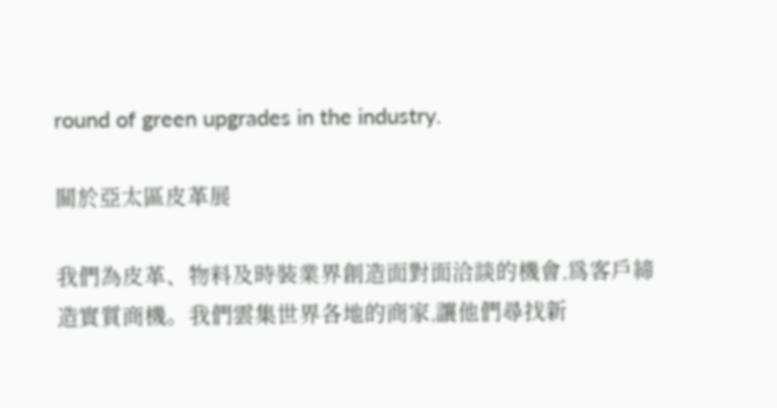round of green upgrades in the industry.

關於亞太區皮革展

我們為皮革、物料及時裝業界創造面對面洽談的機會,爲客戶締造實質商機。我們雲集世界各地的商家,讓他們尋找新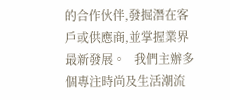的合作伙伴,發掘潛在客戶或供應商,並掌握業界最新發展。   我們主辦多個專注時尚及生活潮流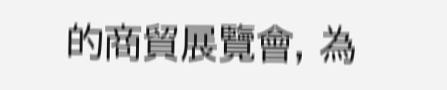的商貿展覽會, 為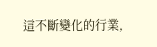這不斷變化的行業,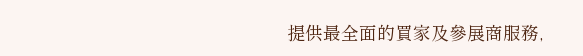提供最全面的買家及參展商服務,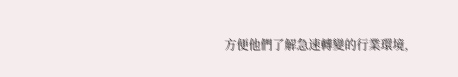方便他們了解急速轉變的行業環境,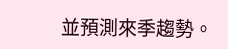並預測來季趨勢。